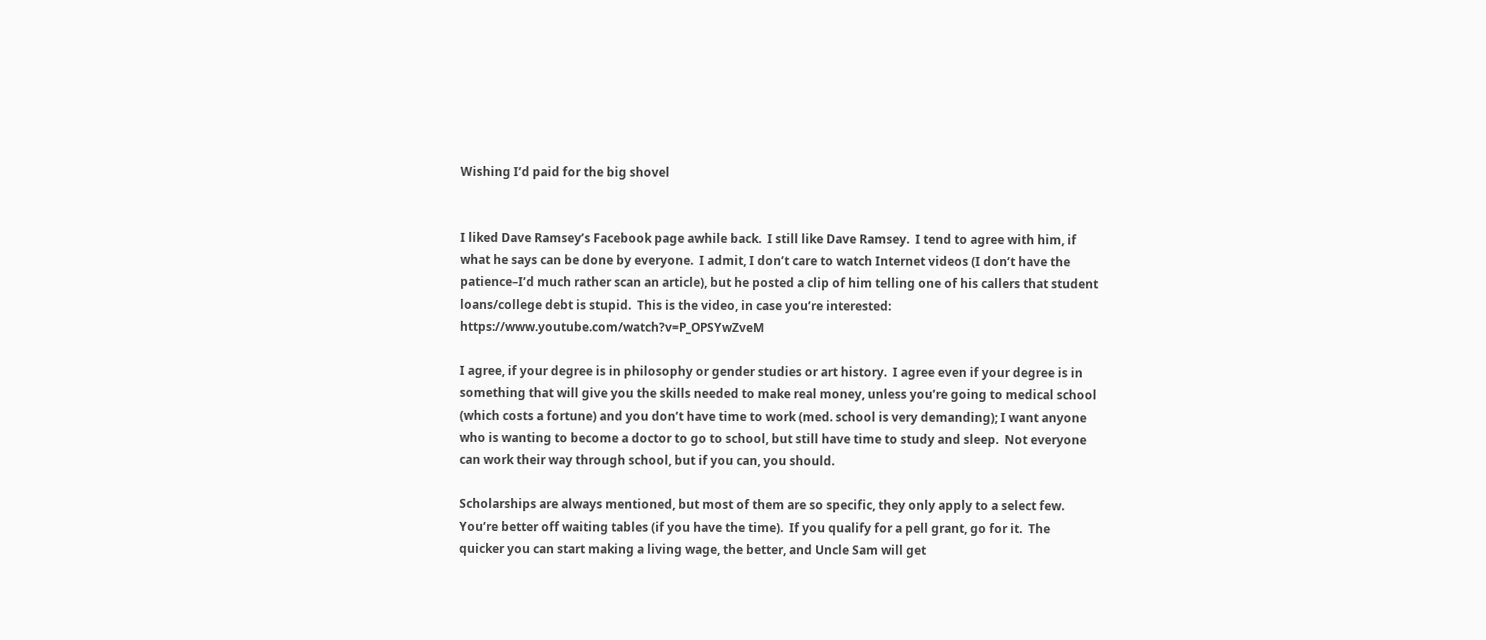Wishing I’d paid for the big shovel


I liked Dave Ramsey’s Facebook page awhile back.  I still like Dave Ramsey.  I tend to agree with him, if what he says can be done by everyone.  I admit, I don’t care to watch Internet videos (I don’t have the patience–I’d much rather scan an article), but he posted a clip of him telling one of his callers that student loans/college debt is stupid.  This is the video, in case you’re interested:  https://www.youtube.com/watch?v=P_OPSYwZveM

I agree, if your degree is in philosophy or gender studies or art history.  I agree even if your degree is in something that will give you the skills needed to make real money, unless you’re going to medical school (which costs a fortune) and you don’t have time to work (med. school is very demanding); I want anyone who is wanting to become a doctor to go to school, but still have time to study and sleep.  Not everyone can work their way through school, but if you can, you should.

Scholarships are always mentioned, but most of them are so specific, they only apply to a select few.  You’re better off waiting tables (if you have the time).  If you qualify for a pell grant, go for it.  The quicker you can start making a living wage, the better, and Uncle Sam will get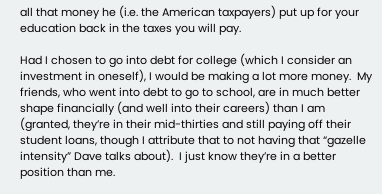all that money he (i.e. the American taxpayers) put up for your education back in the taxes you will pay.

Had I chosen to go into debt for college (which I consider an investment in oneself), I would be making a lot more money.  My friends, who went into debt to go to school, are in much better shape financially (and well into their careers) than I am (granted, they’re in their mid-thirties and still paying off their student loans, though I attribute that to not having that “gazelle intensity” Dave talks about).  I just know they’re in a better position than me.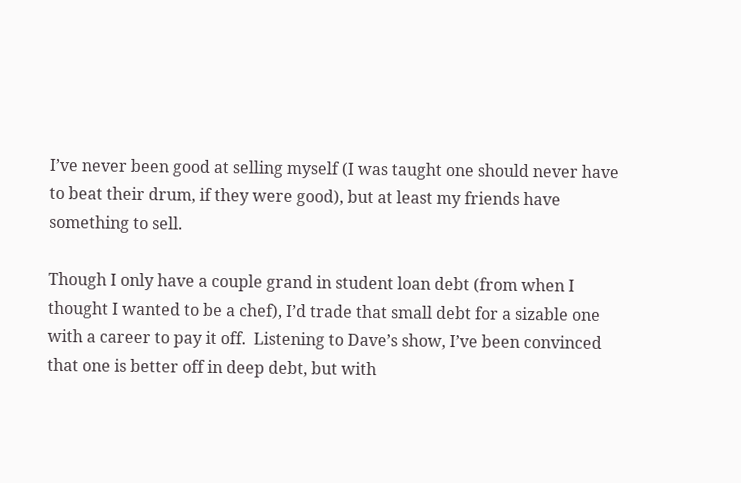I’ve never been good at selling myself (I was taught one should never have to beat their drum, if they were good), but at least my friends have something to sell.

Though I only have a couple grand in student loan debt (from when I thought I wanted to be a chef), I’d trade that small debt for a sizable one with a career to pay it off.  Listening to Dave’s show, I’ve been convinced that one is better off in deep debt, but with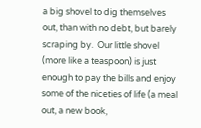a big shovel to dig themselves out, than with no debt, but barely scraping by.  Our little shovel (more like a teaspoon) is just enough to pay the bills and enjoy some of the niceties of life (a meal out, a new book,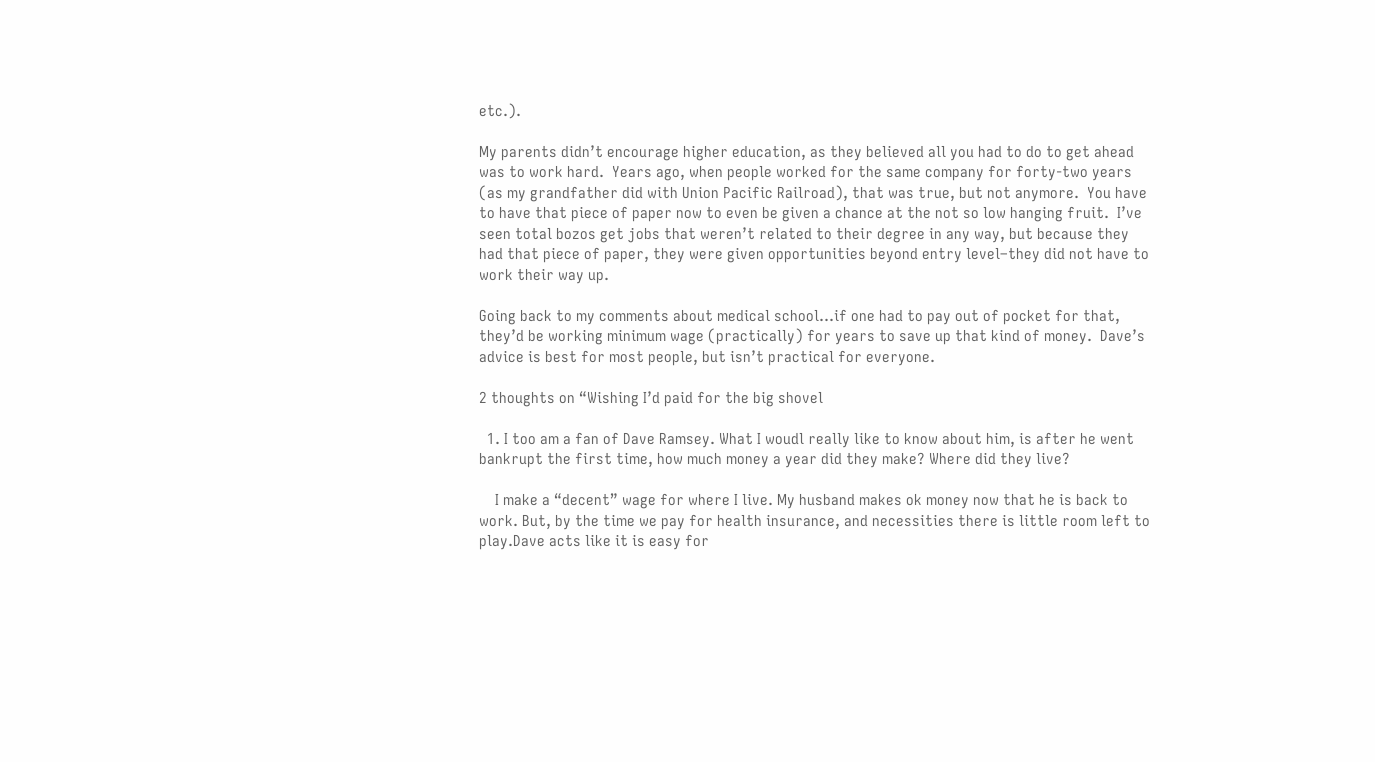etc.).

My parents didn’t encourage higher education, as they believed all you had to do to get ahead was to work hard.  Years ago, when people worked for the same company for forty-two years (as my grandfather did with Union Pacific Railroad), that was true, but not anymore.  You have to have that piece of paper now to even be given a chance at the not so low hanging fruit.  I’ve seen total bozos get jobs that weren’t related to their degree in any way, but because they had that piece of paper, they were given opportunities beyond entry level–they did not have to work their way up.

Going back to my comments about medical school…if one had to pay out of pocket for that, they’d be working minimum wage (practically) for years to save up that kind of money.  Dave’s advice is best for most people, but isn’t practical for everyone.

2 thoughts on “Wishing I’d paid for the big shovel

  1. I too am a fan of Dave Ramsey. What I woudl really like to know about him, is after he went bankrupt the first time, how much money a year did they make? Where did they live?

    I make a “decent” wage for where I live. My husband makes ok money now that he is back to work. But, by the time we pay for health insurance, and necessities there is little room left to play.Dave acts like it is easy for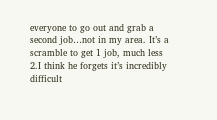everyone to go out and grab a second job…not in my area. It’s a scramble to get 1 job, much less 2.I think he forgets it’s incredibly difficult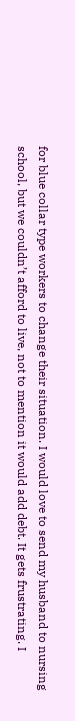for blue collar type workers to change their situation. I would love to send my husband to nursing school, but we couldn’t afford to live, not to mention it would add debt. It gets frustrating. I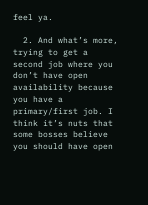feel ya.

  2. And what’s more, trying to get a second job where you don’t have open availability because you have a primary/first job. I think it’s nuts that some bosses believe you should have open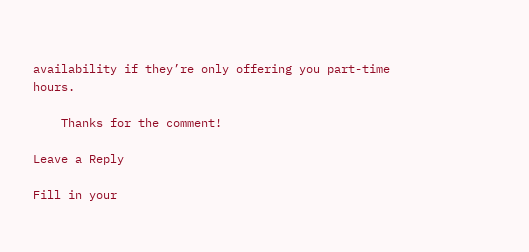availability if they’re only offering you part-time hours.

    Thanks for the comment!

Leave a Reply

Fill in your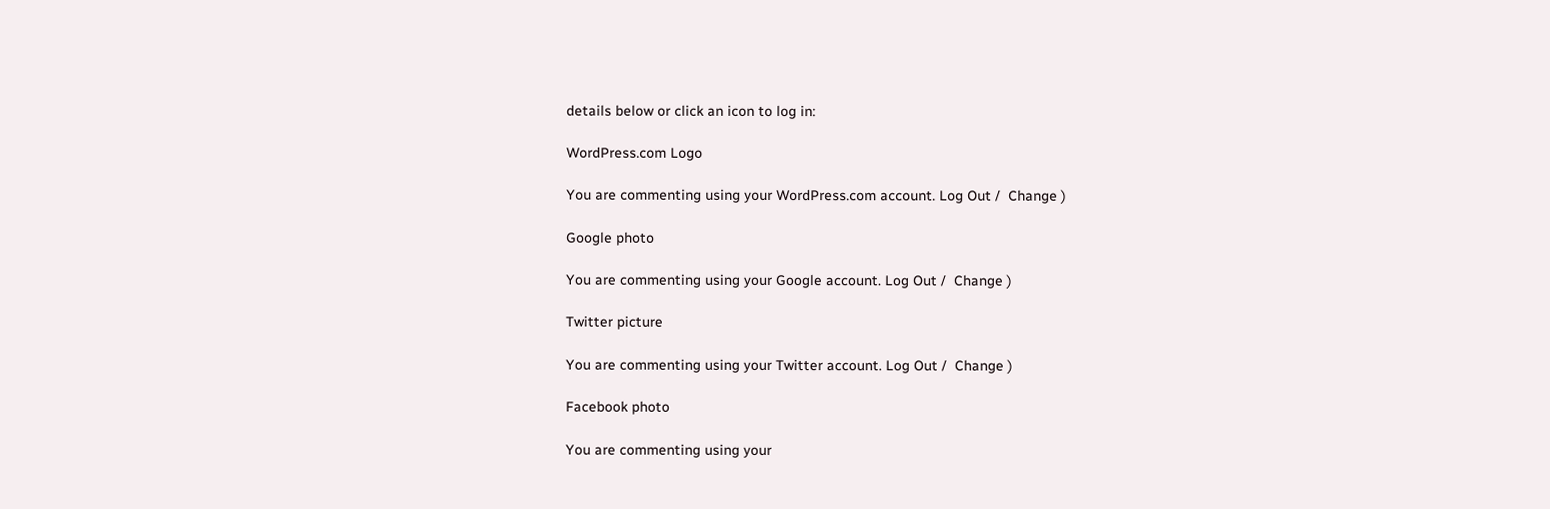details below or click an icon to log in:

WordPress.com Logo

You are commenting using your WordPress.com account. Log Out /  Change )

Google photo

You are commenting using your Google account. Log Out /  Change )

Twitter picture

You are commenting using your Twitter account. Log Out /  Change )

Facebook photo

You are commenting using your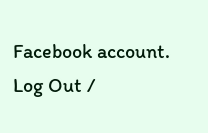Facebook account. Log Out /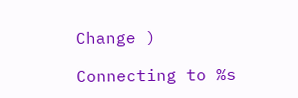Change )

Connecting to %s